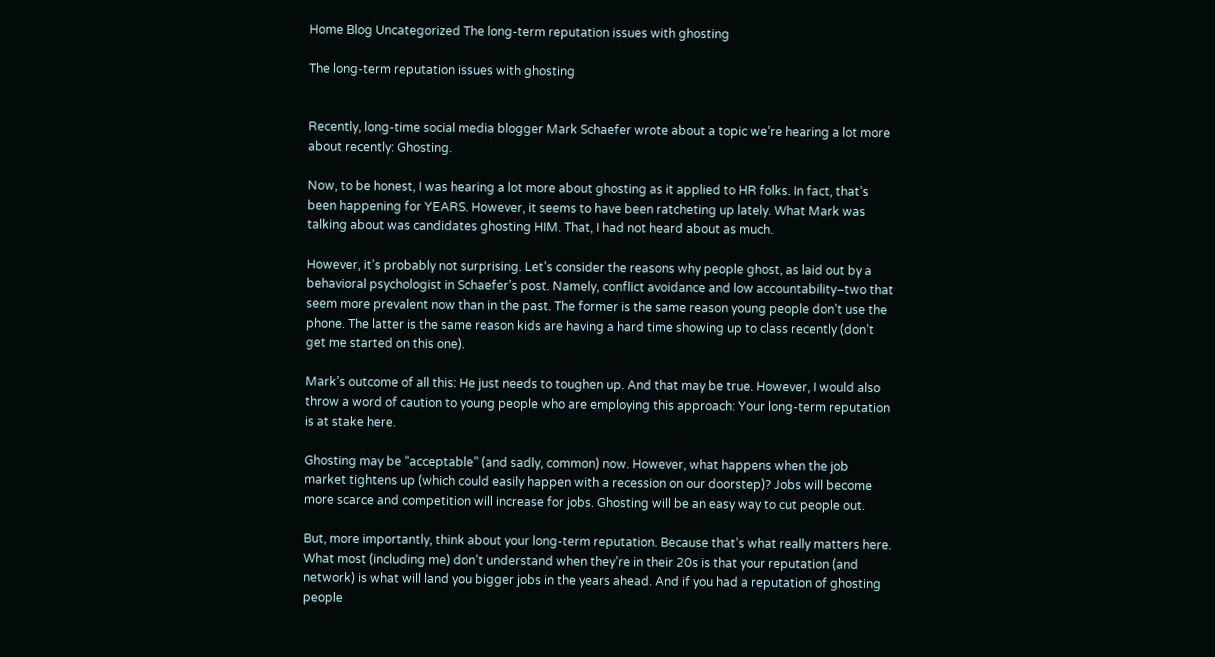Home Blog Uncategorized The long-term reputation issues with ghosting

The long-term reputation issues with ghosting


Recently, long-time social media blogger Mark Schaefer wrote about a topic we’re hearing a lot more about recently: Ghosting.

Now, to be honest, I was hearing a lot more about ghosting as it applied to HR folks. In fact, that’s been happening for YEARS. However, it seems to have been ratcheting up lately. What Mark was talking about was candidates ghosting HIM. That, I had not heard about as much.

However, it’s probably not surprising. Let’s consider the reasons why people ghost, as laid out by a behavioral psychologist in Schaefer’s post. Namely, conflict avoidance and low accountability–two that seem more prevalent now than in the past. The former is the same reason young people don’t use the phone. The latter is the same reason kids are having a hard time showing up to class recently (don’t get me started on this one).

Mark’s outcome of all this: He just needs to toughen up. And that may be true. However, I would also throw a word of caution to young people who are employing this approach: Your long-term reputation is at stake here.

Ghosting may be “acceptable” (and sadly, common) now. However, what happens when the job market tightens up (which could easily happen with a recession on our doorstep)? Jobs will become more scarce and competition will increase for jobs. Ghosting will be an easy way to cut people out.

But, more importantly, think about your long-term reputation. Because that’s what really matters here. What most (including me) don’t understand when they’re in their 20s is that your reputation (and network) is what will land you bigger jobs in the years ahead. And if you had a reputation of ghosting people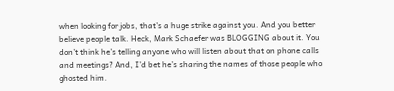when looking for jobs, that’s a huge strike against you. And you better believe people talk. Heck, Mark Schaefer was BLOGGING about it. You don’t think he’s telling anyone who will listen about that on phone calls and meetings? And, I’d bet he’s sharing the names of those people who ghosted him.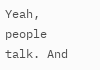Yeah, people talk. And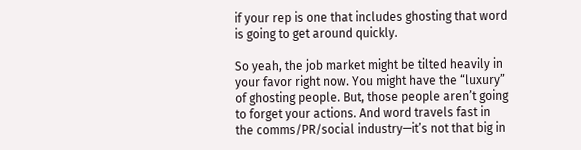if your rep is one that includes ghosting that word is going to get around quickly.

So yeah, the job market might be tilted heavily in your favor right now. You might have the “luxury” of ghosting people. But, those people aren’t going to forget your actions. And word travels fast in the comms/PR/social industry—it’s not that big in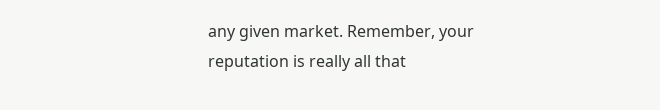any given market. Remember, your reputation is really all that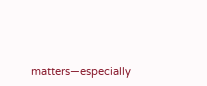matters—especially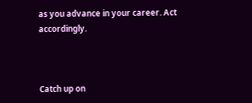as you advance in your career. Act accordingly.



Catch up on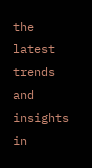the latest trends and insights in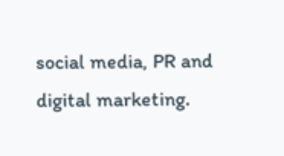social media, PR and digital marketing.